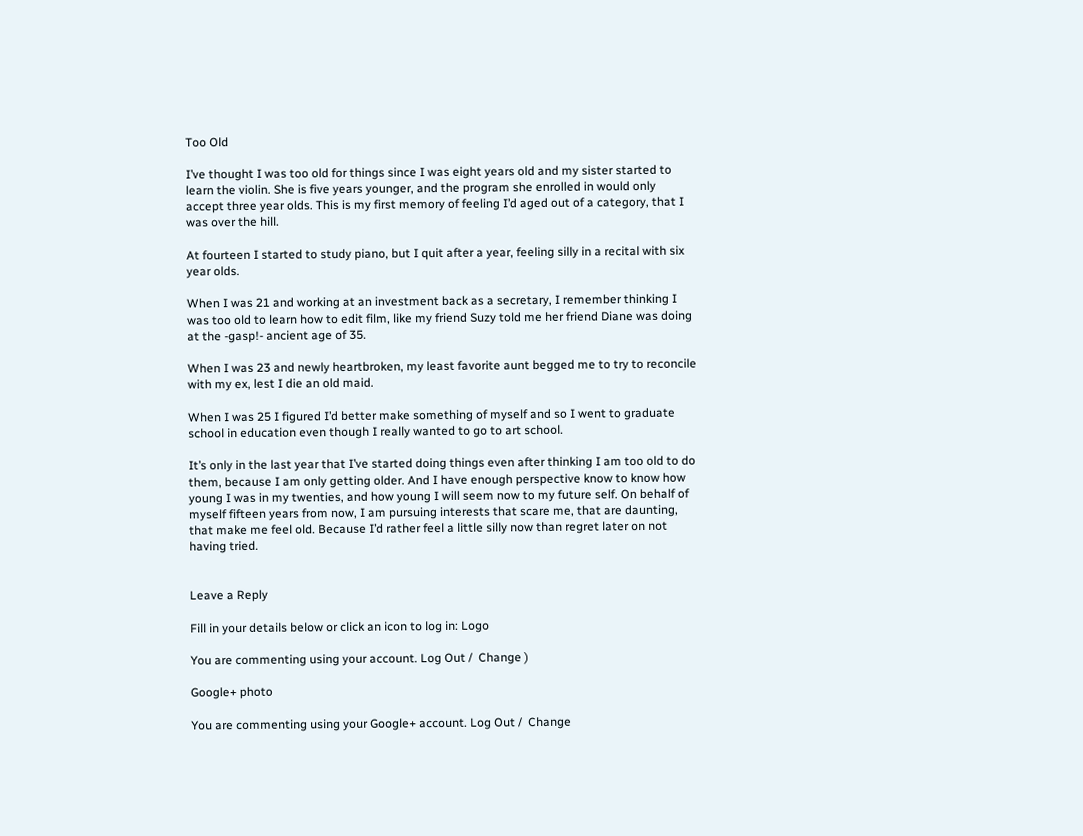Too Old

I’ve thought I was too old for things since I was eight years old and my sister started to learn the violin. She is five years younger, and the program she enrolled in would only accept three year olds. This is my first memory of feeling I’d aged out of a category, that I was over the hill.

At fourteen I started to study piano, but I quit after a year, feeling silly in a recital with six year olds.

When I was 21 and working at an investment back as a secretary, I remember thinking I was too old to learn how to edit film, like my friend Suzy told me her friend Diane was doing at the -gasp!- ancient age of 35.

When I was 23 and newly heartbroken, my least favorite aunt begged me to try to reconcile with my ex, lest I die an old maid.

When I was 25 I figured I’d better make something of myself and so I went to graduate school in education even though I really wanted to go to art school.

It’s only in the last year that I’ve started doing things even after thinking I am too old to do them, because I am only getting older. And I have enough perspective know to know how young I was in my twenties, and how young I will seem now to my future self. On behalf of myself fifteen years from now, I am pursuing interests that scare me, that are daunting, that make me feel old. Because I’d rather feel a little silly now than regret later on not having tried.


Leave a Reply

Fill in your details below or click an icon to log in: Logo

You are commenting using your account. Log Out /  Change )

Google+ photo

You are commenting using your Google+ account. Log Out /  Change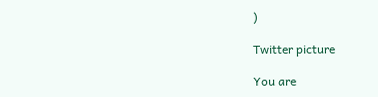)

Twitter picture

You are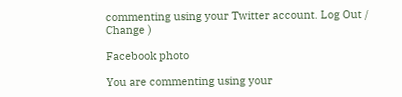commenting using your Twitter account. Log Out /  Change )

Facebook photo

You are commenting using your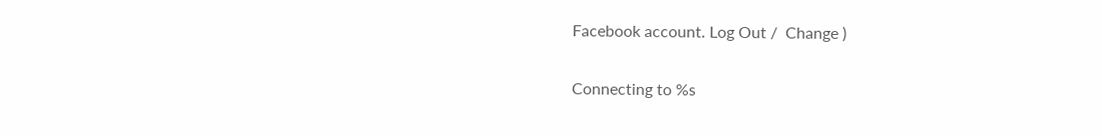Facebook account. Log Out /  Change )


Connecting to %s